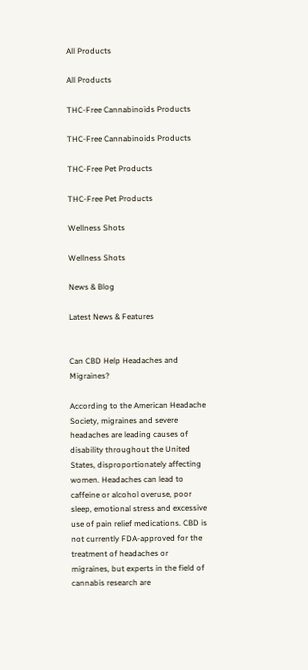All Products

All Products

THC-Free Cannabinoids Products

THC-Free Cannabinoids Products

THC-Free Pet Products

THC-Free Pet Products

Wellness Shots

Wellness Shots

News & Blog

Latest News & Features


Can CBD Help Headaches and Migraines?

According to the American Headache Society, migraines and severe headaches are leading causes of disability throughout the United States, disproportionately affecting women. Headaches can lead to caffeine or alcohol overuse, poor sleep, emotional stress and excessive use of pain relief medications. CBD is not currently FDA-approved for the treatment of headaches or migraines, but experts in the field of cannabis research are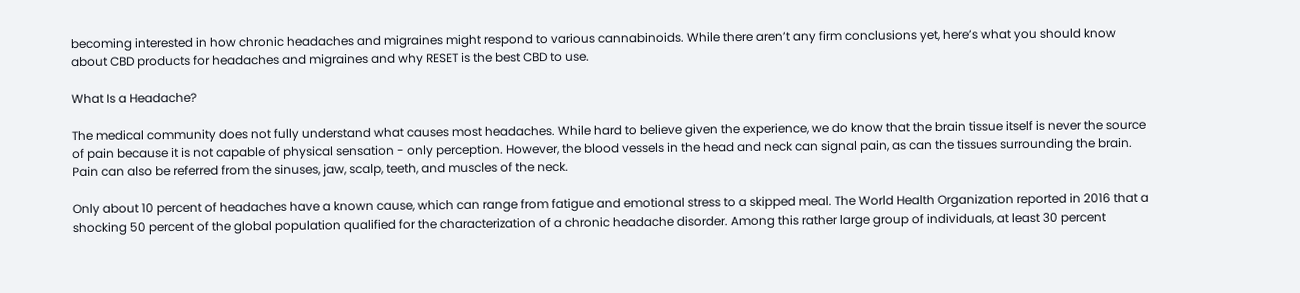becoming interested in how chronic headaches and migraines might respond to various cannabinoids. While there aren’t any firm conclusions yet, here’s what you should know about CBD products for headaches and migraines and why RESET is the best CBD to use.

What Is a Headache?

The medical community does not fully understand what causes most headaches. While hard to believe given the experience, we do know that the brain tissue itself is never the source of pain because it is not capable of physical sensation - only perception. However, the blood vessels in the head and neck can signal pain, as can the tissues surrounding the brain. Pain can also be referred from the sinuses, jaw, scalp, teeth, and muscles of the neck.

Only about 10 percent of headaches have a known cause, which can range from fatigue and emotional stress to a skipped meal. The World Health Organization reported in 2016 that a shocking 50 percent of the global population qualified for the characterization of a chronic headache disorder. Among this rather large group of individuals, at least 30 percent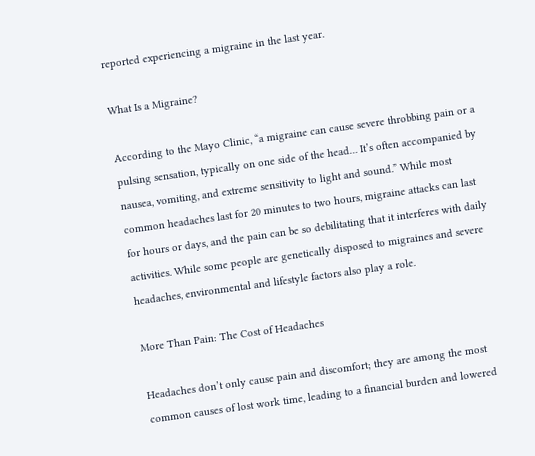reported experiencing a migraine in the last year.

What Is a Migraine?

According to the Mayo Clinic, “a migraine can cause severe throbbing pain or a pulsing sensation, typically on one side of the head… It’s often accompanied by nausea, vomiting, and extreme sensitivity to light and sound.” While most common headaches last for 20 minutes to two hours, migraine attacks can last for hours or days, and the pain can be so debilitating that it interferes with daily activities. While some people are genetically disposed to migraines and severe headaches, environmental and lifestyle factors also play a role.

More Than Pain: The Cost of Headaches

Headaches don’t only cause pain and discomfort; they are among the most common causes of lost work time, leading to a financial burden and lowered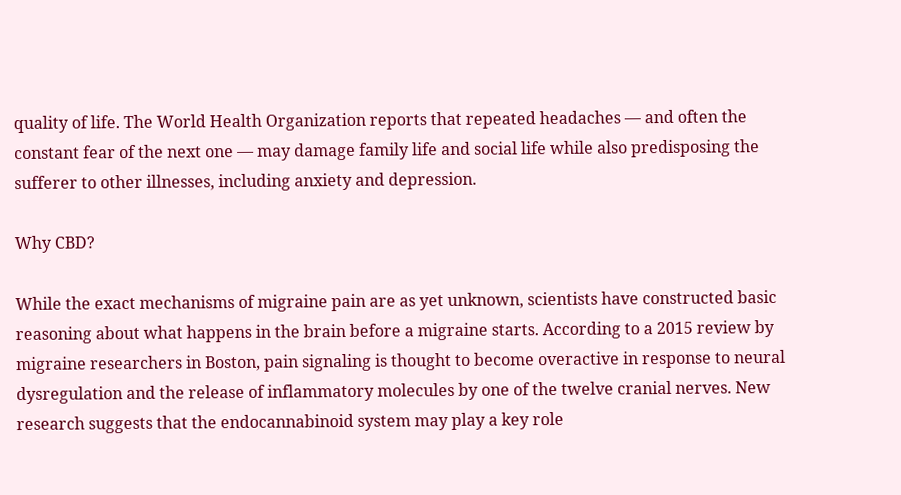quality of life. The World Health Organization reports that repeated headaches — and often the constant fear of the next one — may damage family life and social life while also predisposing the sufferer to other illnesses, including anxiety and depression.

Why CBD?

While the exact mechanisms of migraine pain are as yet unknown, scientists have constructed basic reasoning about what happens in the brain before a migraine starts. According to a 2015 review by migraine researchers in Boston, pain signaling is thought to become overactive in response to neural dysregulation and the release of inflammatory molecules by one of the twelve cranial nerves. New research suggests that the endocannabinoid system may play a key role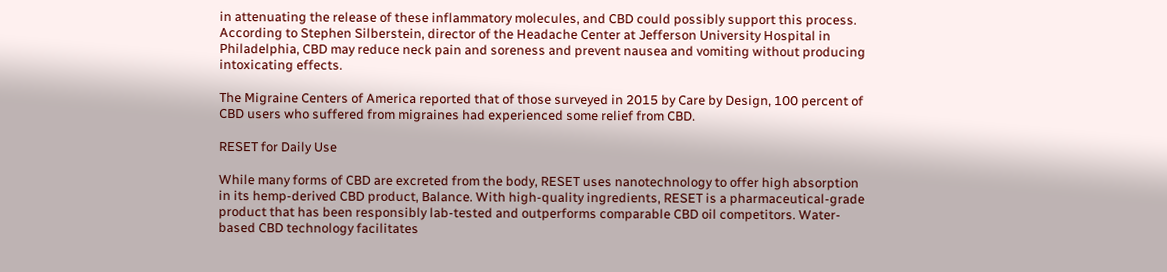in attenuating the release of these inflammatory molecules, and CBD could possibly support this process. According to Stephen Silberstein, director of the Headache Center at Jefferson University Hospital in Philadelphia, CBD may reduce neck pain and soreness and prevent nausea and vomiting without producing intoxicating effects.

The Migraine Centers of America reported that of those surveyed in 2015 by Care by Design, 100 percent of CBD users who suffered from migraines had experienced some relief from CBD.

RESET for Daily Use

While many forms of CBD are excreted from the body, RESET uses nanotechnology to offer high absorption in its hemp-derived CBD product, Balance. With high-quality ingredients, RESET is a pharmaceutical-grade product that has been responsibly lab-tested and outperforms comparable CBD oil competitors. Water-based CBD technology facilitates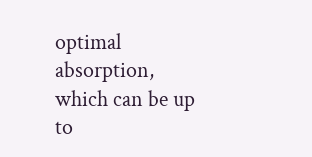optimal absorption, which can be up to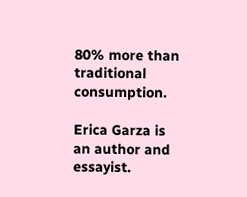80% more than traditional consumption.

Erica Garza is an author and essayist.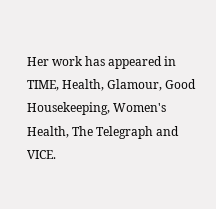Her work has appeared in TIME, Health, Glamour, Good Housekeeping, Women's Health, The Telegraph and VICE.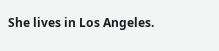She lives in Los Angeles.